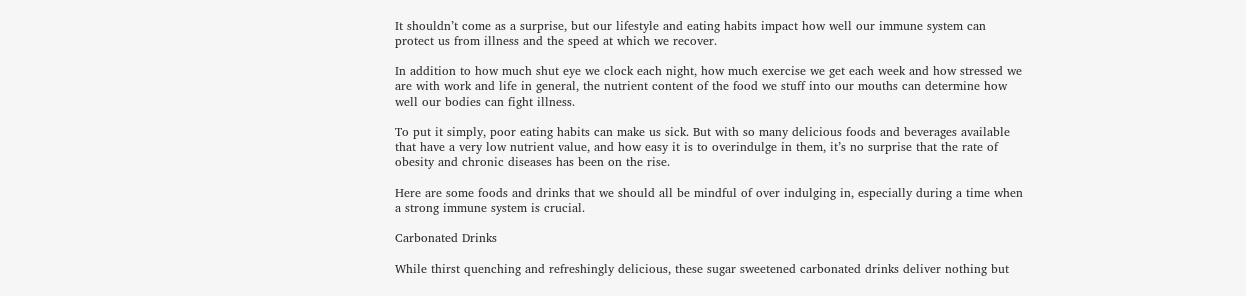It shouldn’t come as a surprise, but our lifestyle and eating habits impact how well our immune system can protect us from illness and the speed at which we recover.

In addition to how much shut eye we clock each night, how much exercise we get each week and how stressed we are with work and life in general, the nutrient content of the food we stuff into our mouths can determine how well our bodies can fight illness.

To put it simply, poor eating habits can make us sick. But with so many delicious foods and beverages available that have a very low nutrient value, and how easy it is to overindulge in them, it’s no surprise that the rate of obesity and chronic diseases has been on the rise.

Here are some foods and drinks that we should all be mindful of over indulging in, especially during a time when a strong immune system is crucial.

Carbonated Drinks

While thirst quenching and refreshingly delicious, these sugar sweetened carbonated drinks deliver nothing but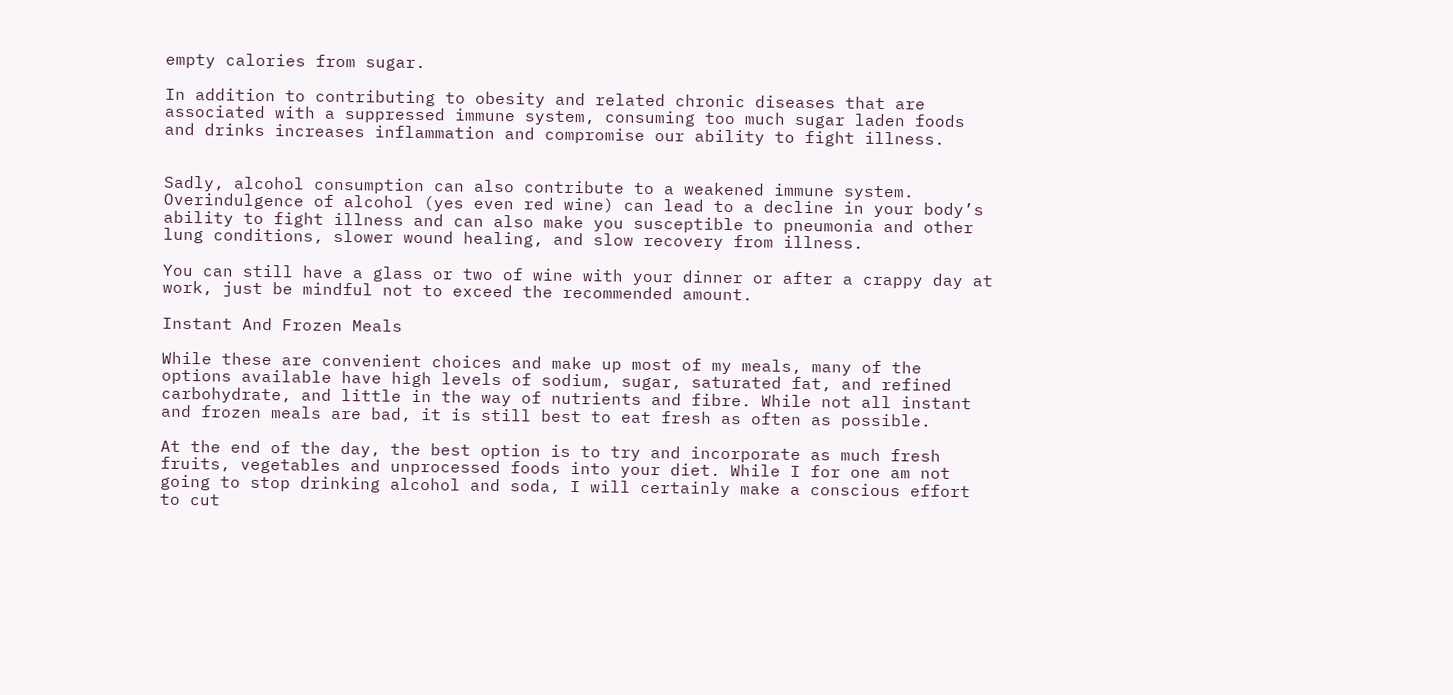empty calories from sugar.

In addition to contributing to obesity and related chronic diseases that are associated with a suppressed immune system, consuming too much sugar laden foods and drinks increases inflammation and compromise our ability to fight illness.


Sadly, alcohol consumption can also contribute to a weakened immune system. Overindulgence of alcohol (yes even red wine) can lead to a decline in your body’s ability to fight illness and can also make you susceptible to pneumonia and other lung conditions, slower wound healing, and slow recovery from illness.

You can still have a glass or two of wine with your dinner or after a crappy day at work, just be mindful not to exceed the recommended amount.

Instant And Frozen Meals

While these are convenient choices and make up most of my meals, many of the options available have high levels of sodium, sugar, saturated fat, and refined carbohydrate, and little in the way of nutrients and fibre. While not all instant and frozen meals are bad, it is still best to eat fresh as often as possible.

At the end of the day, the best option is to try and incorporate as much fresh fruits, vegetables and unprocessed foods into your diet. While I for one am not going to stop drinking alcohol and soda, I will certainly make a conscious effort to cut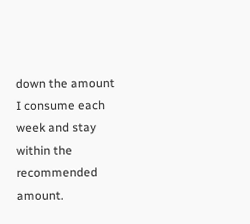down the amount I consume each week and stay within the recommended amount.